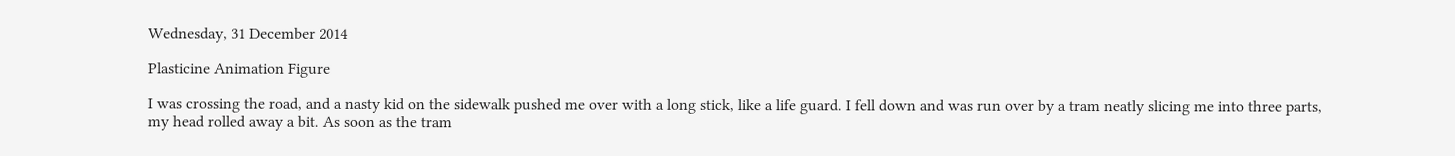Wednesday, 31 December 2014

Plasticine Animation Figure

I was crossing the road, and a nasty kid on the sidewalk pushed me over with a long stick, like a life guard. I fell down and was run over by a tram neatly slicing me into three parts, my head rolled away a bit. As soon as the tram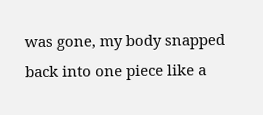was gone, my body snapped back into one piece like a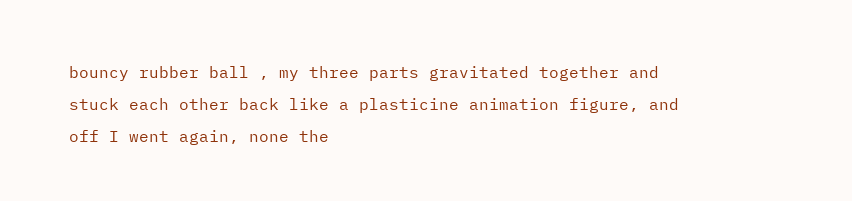bouncy rubber ball , my three parts gravitated together and stuck each other back like a plasticine animation figure, and off I went again, none the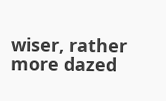wiser, rather more dazed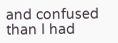and confused than I had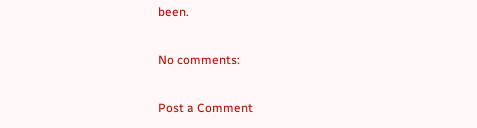been.

No comments:

Post a Comment